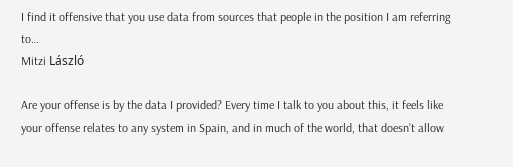I find it offensive that you use data from sources that people in the position I am referring to…
Mitzi László

Are your offense is by the data I provided? Every time I talk to you about this, it feels like your offense relates to any system in Spain, and in much of the world, that doesn’t allow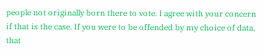people not originally born there to vote. I agree with your concern if that is the case. If you were to be offended by my choice of data, that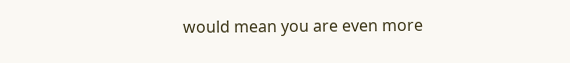would mean you are even more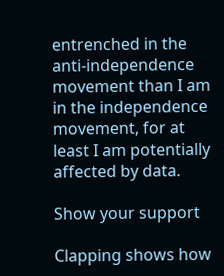entrenched in the anti-independence movement than I am in the independence movement, for at least I am potentially affected by data.

Show your support

Clapping shows how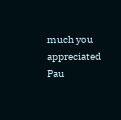much you appreciated Pau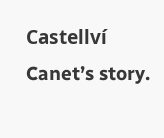Castellví Canet’s story.